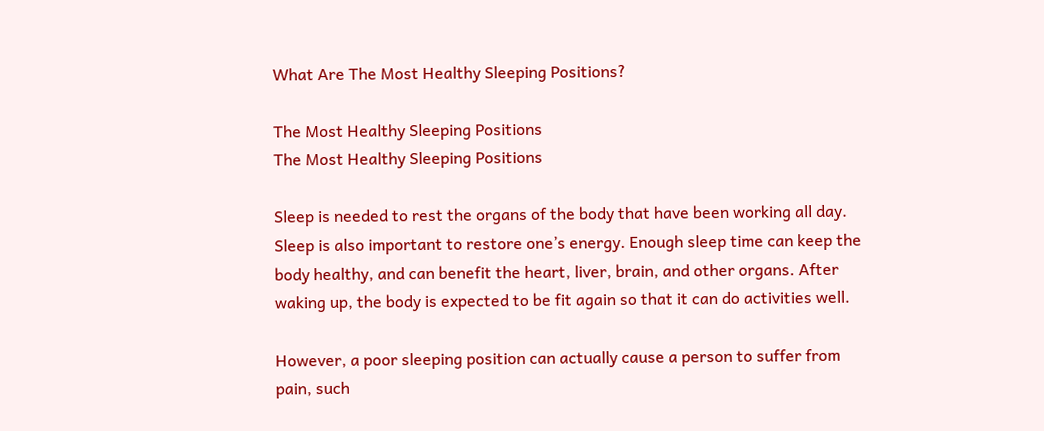What Are The Most Healthy Sleeping Positions?

The Most Healthy Sleeping Positions
The Most Healthy Sleeping Positions

Sleep is needed to rest the organs of the body that have been working all day. Sleep is also important to restore one’s energy. Enough sleep time can keep the body healthy, and can benefit the heart, liver, brain, and other organs. After waking up, the body is expected to be fit again so that it can do activities well.

However, a poor sleeping position can actually cause a person to suffer from pain, such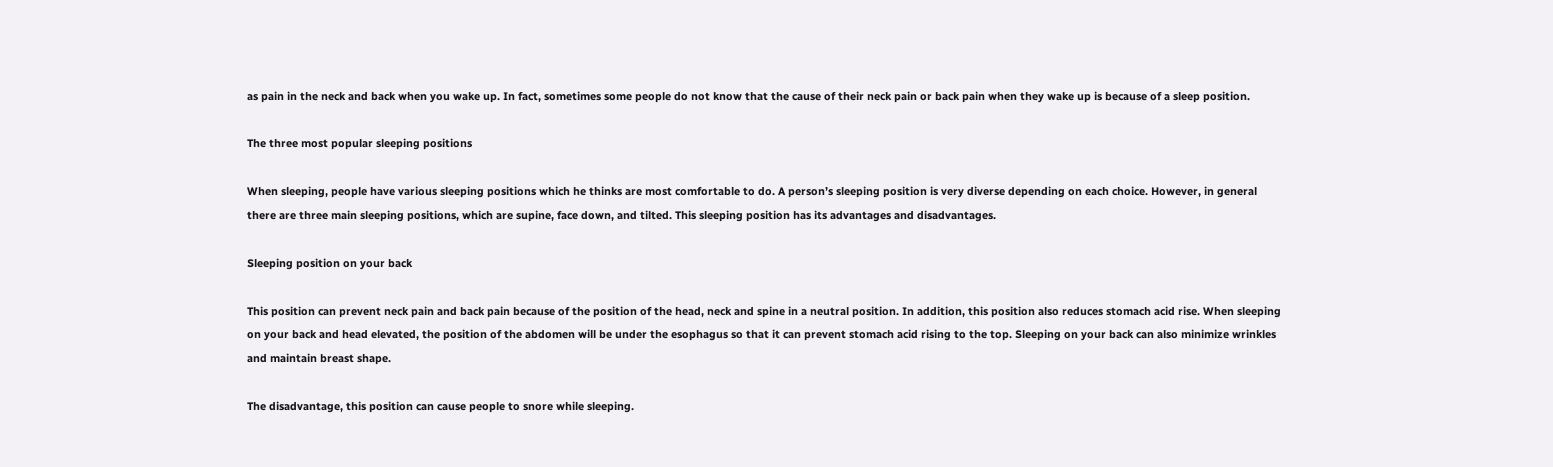as pain in the neck and back when you wake up. In fact, sometimes some people do not know that the cause of their neck pain or back pain when they wake up is because of a sleep position.

The three most popular sleeping positions

When sleeping, people have various sleeping positions which he thinks are most comfortable to do. A person’s sleeping position is very diverse depending on each choice. However, in general there are three main sleeping positions, which are supine, face down, and tilted. This sleeping position has its advantages and disadvantages.

Sleeping position on your back

This position can prevent neck pain and back pain because of the position of the head, neck and spine in a neutral position. In addition, this position also reduces stomach acid rise. When sleeping on your back and head elevated, the position of the abdomen will be under the esophagus so that it can prevent stomach acid rising to the top. Sleeping on your back can also minimize wrinkles and maintain breast shape.

The disadvantage, this position can cause people to snore while sleeping.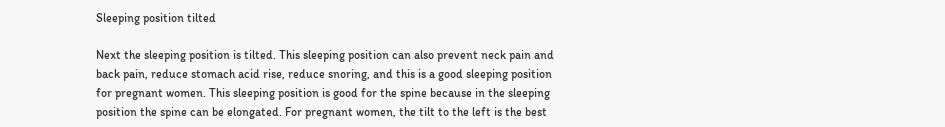Sleeping position tilted

Next the sleeping position is tilted. This sleeping position can also prevent neck pain and back pain, reduce stomach acid rise, reduce snoring, and this is a good sleeping position for pregnant women. This sleeping position is good for the spine because in the sleeping position the spine can be elongated. For pregnant women, the tilt to the left is the best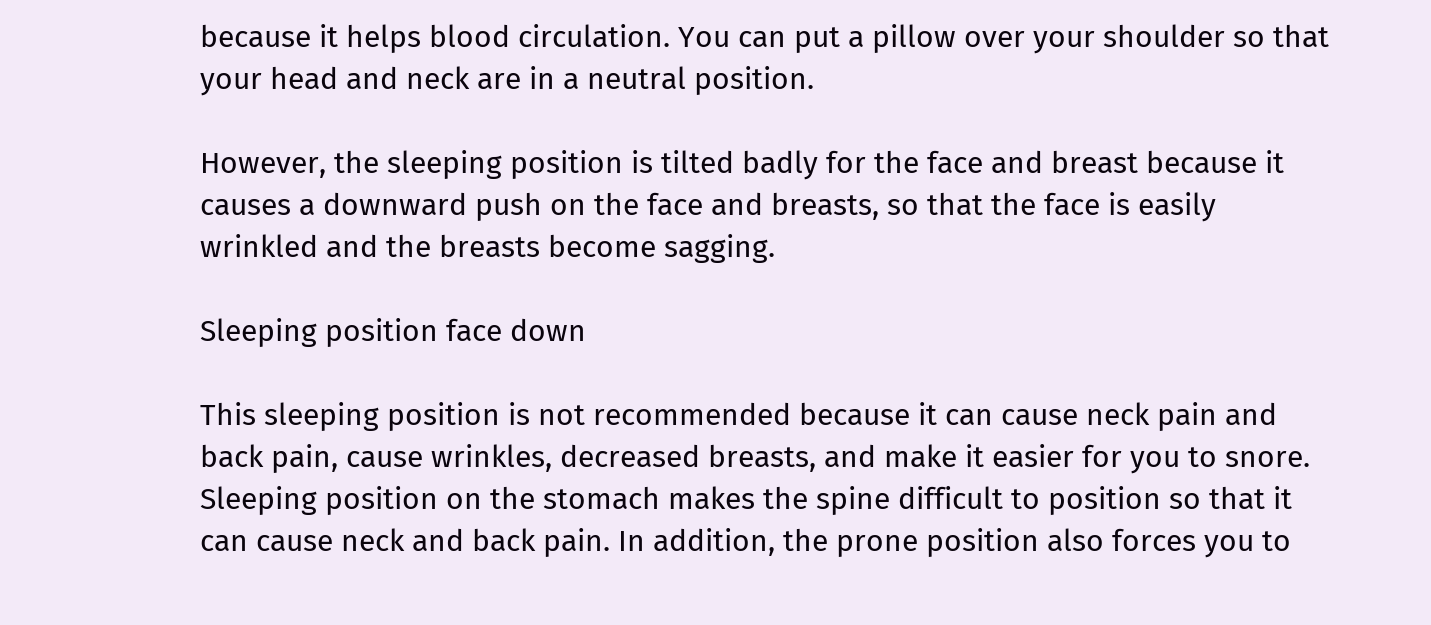because it helps blood circulation. You can put a pillow over your shoulder so that your head and neck are in a neutral position.

However, the sleeping position is tilted badly for the face and breast because it causes a downward push on the face and breasts, so that the face is easily wrinkled and the breasts become sagging.

Sleeping position face down

This sleeping position is not recommended because it can cause neck pain and back pain, cause wrinkles, decreased breasts, and make it easier for you to snore. Sleeping position on the stomach makes the spine difficult to position so that it can cause neck and back pain. In addition, the prone position also forces you to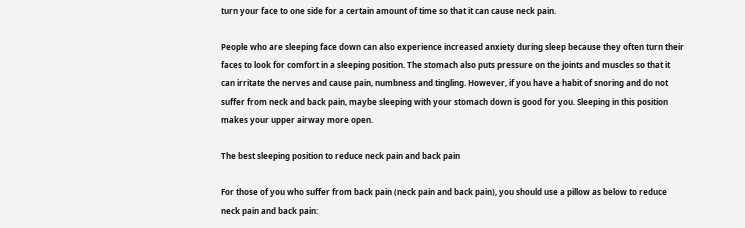turn your face to one side for a certain amount of time so that it can cause neck pain.

People who are sleeping face down can also experience increased anxiety during sleep because they often turn their faces to look for comfort in a sleeping position. The stomach also puts pressure on the joints and muscles so that it can irritate the nerves and cause pain, numbness and tingling. However, if you have a habit of snoring and do not suffer from neck and back pain, maybe sleeping with your stomach down is good for you. Sleeping in this position makes your upper airway more open.

The best sleeping position to reduce neck pain and back pain

For those of you who suffer from back pain (neck pain and back pain), you should use a pillow as below to reduce neck pain and back pain: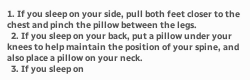1. If you sleep on your side, pull both feet closer to the chest and pinch the pillow between the legs.
  2. If you sleep on your back, put a pillow under your knees to help maintain the position of your spine, and also place a pillow on your neck.
  3. If you sleep on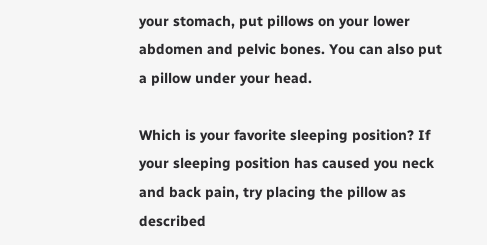your stomach, put pillows on your lower abdomen and pelvic bones. You can also put a pillow under your head.

Which is your favorite sleeping position? If your sleeping position has caused you neck and back pain, try placing the pillow as described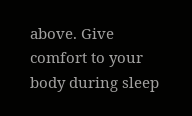above. Give comfort to your body during sleep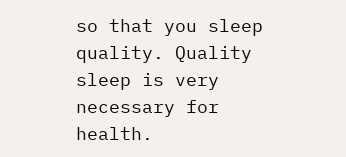so that you sleep quality. Quality sleep is very necessary for health.